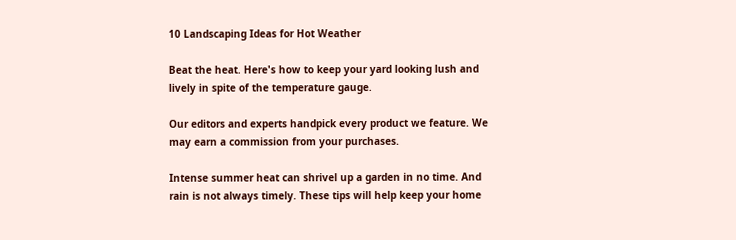10 Landscaping Ideas for Hot Weather

Beat the heat. Here's how to keep your yard looking lush and lively in spite of the temperature gauge.

Our editors and experts handpick every product we feature. We may earn a commission from your purchases.

Intense summer heat can shrivel up a garden in no time. And rain is not always timely. These tips will help keep your home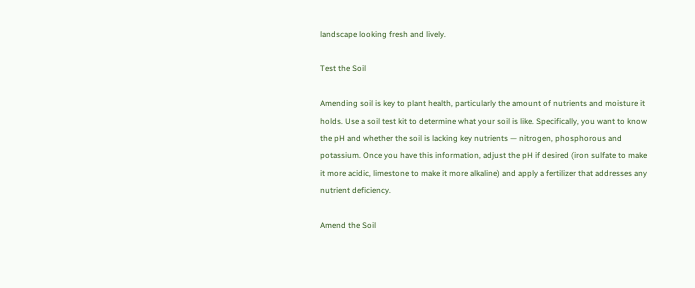landscape looking fresh and lively.

Test the Soil

Amending soil is key to plant health, particularly the amount of nutrients and moisture it holds. Use a soil test kit to determine what your soil is like. Specifically, you want to know the pH and whether the soil is lacking key nutrients — nitrogen, phosphorous and potassium. Once you have this information, adjust the pH if desired (iron sulfate to make it more acidic, limestone to make it more alkaline) and apply a fertilizer that addresses any nutrient deficiency.

Amend the Soil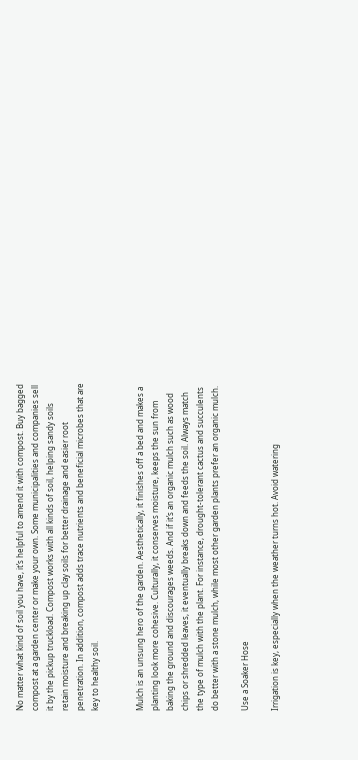No matter what kind of soil you have, it’s helpful to amend it with compost. Buy bagged compost at a garden center or make your own. Some municipalities and companies sell it by the pickup truckload. Compost works with all kinds of soil, helping sandy soils retain moisture and breaking up clay soils for better drainage and easier root penetration. In addition, compost adds trace nutrients and beneficial microbes that are key to healthy soil.


Mulch is an unsung hero of the garden. Aesthetically, it finishes off a bed and makes a planting look more cohesive. Culturally, it conserves moisture, keeps the sun from baking the ground and discourages weeds. And if it’s an organic mulch such as wood chips or shredded leaves, it eventually breaks down and feeds the soil. Always match the type of mulch with the plant. For instance, drought-tolerant cactus and succulents do better with a stone mulch, while most other garden plants prefer an organic mulch.

Use a Soaker Hose

Irrigation is key, especially when the weather turns hot. Avoid watering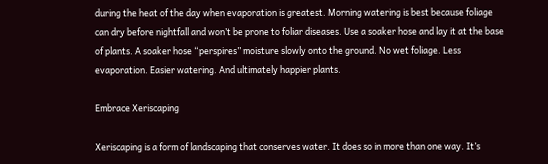during the heat of the day when evaporation is greatest. Morning watering is best because foliage can dry before nightfall and won’t be prone to foliar diseases. Use a soaker hose and lay it at the base of plants. A soaker hose “perspires” moisture slowly onto the ground. No wet foliage. Less evaporation. Easier watering. And ultimately happier plants.

Embrace Xeriscaping

Xeriscaping is a form of landscaping that conserves water. It does so in more than one way. It’s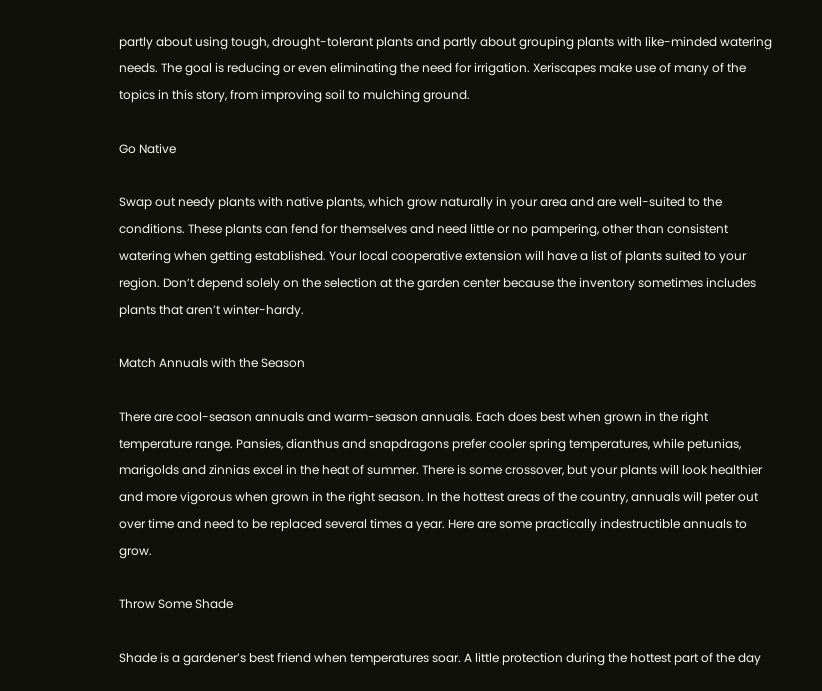partly about using tough, drought-tolerant plants and partly about grouping plants with like-minded watering needs. The goal is reducing or even eliminating the need for irrigation. Xeriscapes make use of many of the topics in this story, from improving soil to mulching ground.

Go Native

Swap out needy plants with native plants, which grow naturally in your area and are well-suited to the conditions. These plants can fend for themselves and need little or no pampering, other than consistent watering when getting established. Your local cooperative extension will have a list of plants suited to your region. Don’t depend solely on the selection at the garden center because the inventory sometimes includes plants that aren’t winter-hardy.

Match Annuals with the Season

There are cool-season annuals and warm-season annuals. Each does best when grown in the right temperature range. Pansies, dianthus and snapdragons prefer cooler spring temperatures, while petunias, marigolds and zinnias excel in the heat of summer. There is some crossover, but your plants will look healthier and more vigorous when grown in the right season. In the hottest areas of the country, annuals will peter out over time and need to be replaced several times a year. Here are some practically indestructible annuals to grow.

Throw Some Shade

Shade is a gardener’s best friend when temperatures soar. A little protection during the hottest part of the day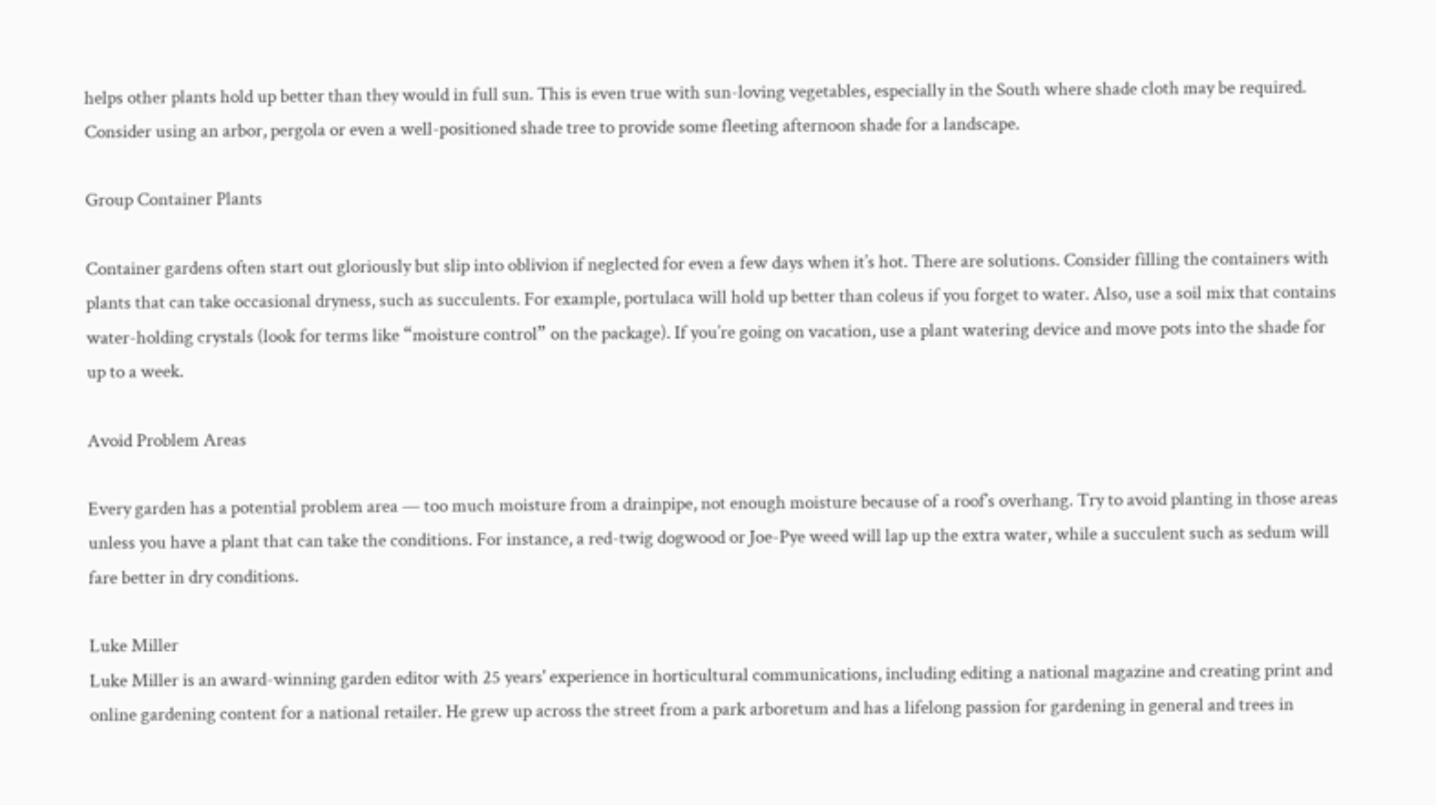helps other plants hold up better than they would in full sun. This is even true with sun-loving vegetables, especially in the South where shade cloth may be required. Consider using an arbor, pergola or even a well-positioned shade tree to provide some fleeting afternoon shade for a landscape.

Group Container Plants

Container gardens often start out gloriously but slip into oblivion if neglected for even a few days when it’s hot. There are solutions. Consider filling the containers with plants that can take occasional dryness, such as succulents. For example, portulaca will hold up better than coleus if you forget to water. Also, use a soil mix that contains water-holding crystals (look for terms like “moisture control” on the package). If you’re going on vacation, use a plant watering device and move pots into the shade for up to a week.

Avoid Problem Areas

Every garden has a potential problem area — too much moisture from a drainpipe, not enough moisture because of a roof’s overhang. Try to avoid planting in those areas unless you have a plant that can take the conditions. For instance, a red-twig dogwood or Joe-Pye weed will lap up the extra water, while a succulent such as sedum will fare better in dry conditions.

Luke Miller
Luke Miller is an award-winning garden editor with 25 years' experience in horticultural communications, including editing a national magazine and creating print and online gardening content for a national retailer. He grew up across the street from a park arboretum and has a lifelong passion for gardening in general and trees in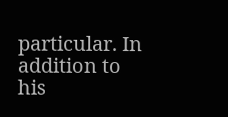particular. In addition to his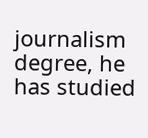journalism degree, he has studied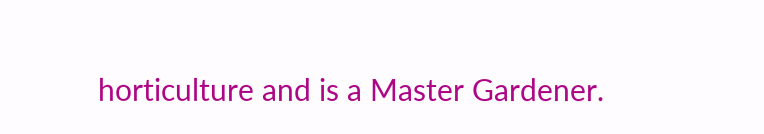horticulture and is a Master Gardener.